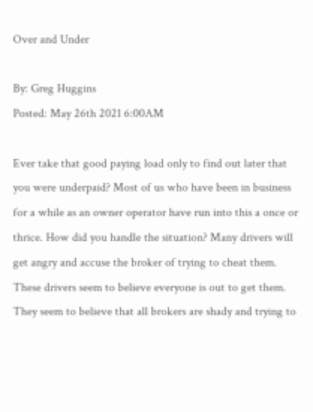Over and Under

By: Greg Huggins
Posted: May 26th 2021 6:00AM

Ever take that good paying load only to find out later that you were underpaid? Most of us who have been in business for a while as an owner operator have run into this a once or thrice. How did you handle the situation? Many drivers will get angry and accuse the broker of trying to cheat them. These drivers seem to believe everyone is out to get them. They seem to believe that all brokers are shady and trying to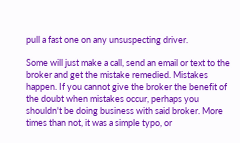pull a fast one on any unsuspecting driver.

Some will just make a call, send an email or text to the broker and get the mistake remedied. Mistakes happen. If you cannot give the broker the benefit of the doubt when mistakes occur, perhaps you shouldn't be doing business with said broker. More times than not, it was a simple typo, or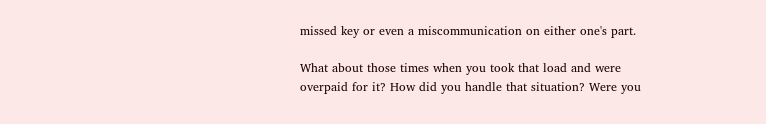missed key or even a miscommunication on either one's part.

What about those times when you took that load and were overpaid for it? How did you handle that situation? Were you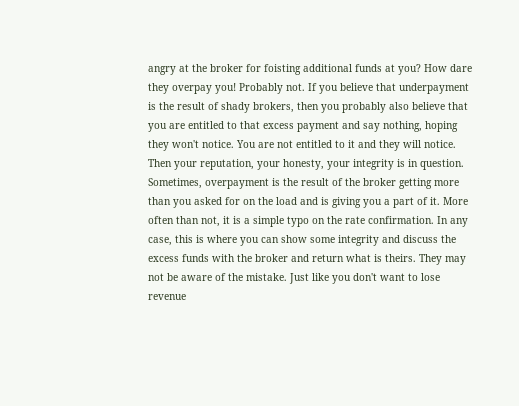angry at the broker for foisting additional funds at you? How dare they overpay you! Probably not. If you believe that underpayment is the result of shady brokers, then you probably also believe that you are entitled to that excess payment and say nothing, hoping they won't notice. You are not entitled to it and they will notice. Then your reputation, your honesty, your integrity is in question. Sometimes, overpayment is the result of the broker getting more than you asked for on the load and is giving you a part of it. More often than not, it is a simple typo on the rate confirmation. In any case, this is where you can show some integrity and discuss the excess funds with the broker and return what is theirs. They may not be aware of the mistake. Just like you don't want to lose revenue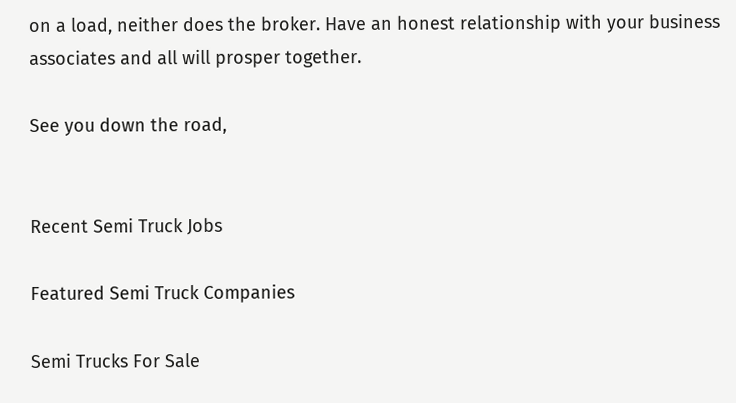on a load, neither does the broker. Have an honest relationship with your business associates and all will prosper together.

See you down the road,


Recent Semi Truck Jobs

Featured Semi Truck Companies

Semi Trucks For Sale